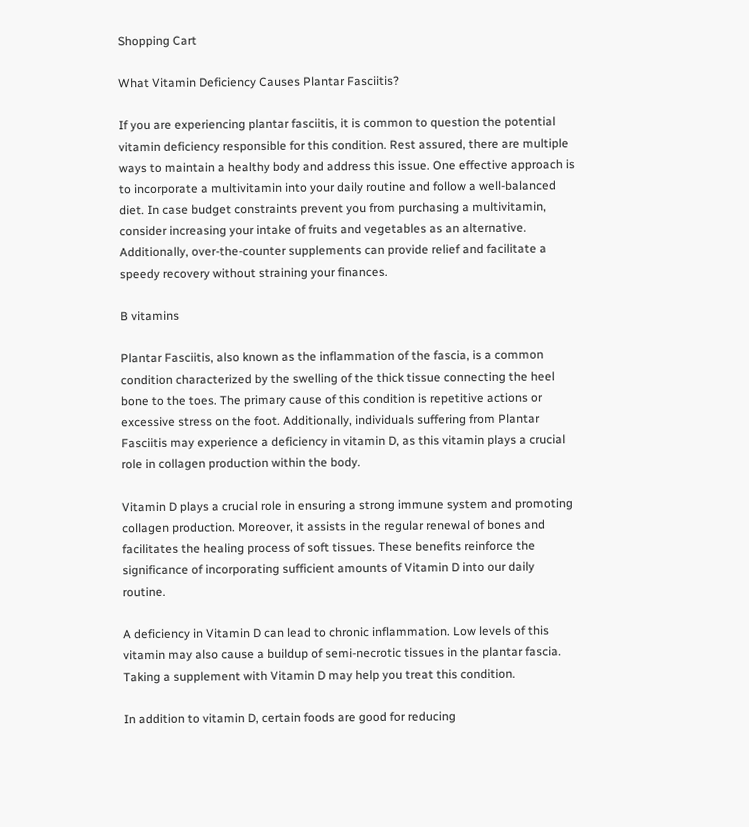Shopping Cart

What Vitamin Deficiency Causes Plantar Fasciitis?

If you are experiencing plantar fasciitis, it is common to question the potential vitamin deficiency responsible for this condition. Rest assured, there are multiple ways to maintain a healthy body and address this issue. One effective approach is to incorporate a multivitamin into your daily routine and follow a well-balanced diet. In case budget constraints prevent you from purchasing a multivitamin, consider increasing your intake of fruits and vegetables as an alternative. Additionally, over-the-counter supplements can provide relief and facilitate a speedy recovery without straining your finances.

B vitamins

Plantar Fasciitis, also known as the inflammation of the fascia, is a common condition characterized by the swelling of the thick tissue connecting the heel bone to the toes. The primary cause of this condition is repetitive actions or excessive stress on the foot. Additionally, individuals suffering from Plantar Fasciitis may experience a deficiency in vitamin D, as this vitamin plays a crucial role in collagen production within the body.

Vitamin D plays a crucial role in ensuring a strong immune system and promoting collagen production. Moreover, it assists in the regular renewal of bones and facilitates the healing process of soft tissues. These benefits reinforce the significance of incorporating sufficient amounts of Vitamin D into our daily routine.

A deficiency in Vitamin D can lead to chronic inflammation. Low levels of this vitamin may also cause a buildup of semi-necrotic tissues in the plantar fascia. Taking a supplement with Vitamin D may help you treat this condition.

In addition to vitamin D, certain foods are good for reducing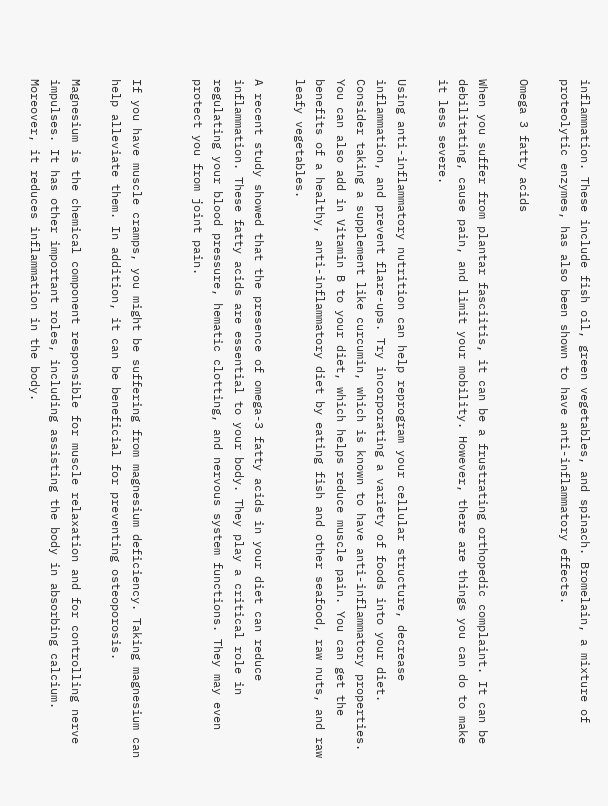inflammation. These include fish oil, green vegetables, and spinach. Bromelain, a mixture of proteolytic enzymes, has also been shown to have anti-inflammatory effects.

Omega 3 fatty acids

When you suffer from plantar fasciitis, it can be a frustrating orthopedic complaint. It can be debilitating, cause pain, and limit your mobility. However, there are things you can do to make it less severe.

Using anti-inflammatory nutrition can help reprogram your cellular structure, decrease inflammation, and prevent flare-ups. Try incorporating a variety of foods into your diet. Consider taking a supplement like curcumin, which is known to have anti-inflammatory properties. You can also add in Vitamin B to your diet, which helps reduce muscle pain. You can get the benefits of a healthy, anti-inflammatory diet by eating fish and other seafood, raw nuts, and raw leafy vegetables.

A recent study showed that the presence of omega-3 fatty acids in your diet can reduce inflammation. These fatty acids are essential to your body. They play a critical role in regulating your blood pressure, hematic clotting, and nervous system functions. They may even protect you from joint pain.


If you have muscle cramps, you might be suffering from magnesium deficiency. Taking magnesium can help alleviate them. In addition, it can be beneficial for preventing osteoporosis.

Magnesium is the chemical component responsible for muscle relaxation and for controlling nerve impulses. It has other important roles, including assisting the body in absorbing calcium. Moreover, it reduces inflammation in the body.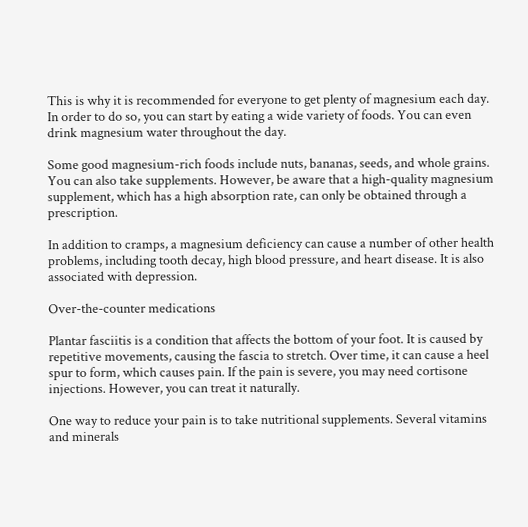This is why it is recommended for everyone to get plenty of magnesium each day. In order to do so, you can start by eating a wide variety of foods. You can even drink magnesium water throughout the day.

Some good magnesium-rich foods include nuts, bananas, seeds, and whole grains. You can also take supplements. However, be aware that a high-quality magnesium supplement, which has a high absorption rate, can only be obtained through a prescription.

In addition to cramps, a magnesium deficiency can cause a number of other health problems, including tooth decay, high blood pressure, and heart disease. It is also associated with depression.

Over-the-counter medications

Plantar fasciitis is a condition that affects the bottom of your foot. It is caused by repetitive movements, causing the fascia to stretch. Over time, it can cause a heel spur to form, which causes pain. If the pain is severe, you may need cortisone injections. However, you can treat it naturally.

One way to reduce your pain is to take nutritional supplements. Several vitamins and minerals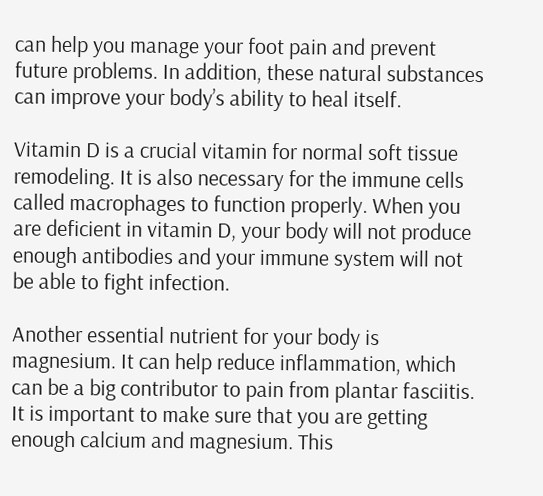can help you manage your foot pain and prevent future problems. In addition, these natural substances can improve your body’s ability to heal itself.

Vitamin D is a crucial vitamin for normal soft tissue remodeling. It is also necessary for the immune cells called macrophages to function properly. When you are deficient in vitamin D, your body will not produce enough antibodies and your immune system will not be able to fight infection.

Another essential nutrient for your body is magnesium. It can help reduce inflammation, which can be a big contributor to pain from plantar fasciitis. It is important to make sure that you are getting enough calcium and magnesium. This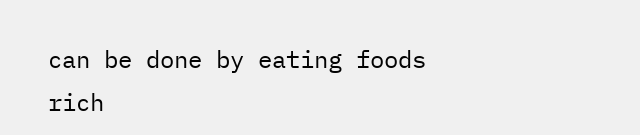can be done by eating foods rich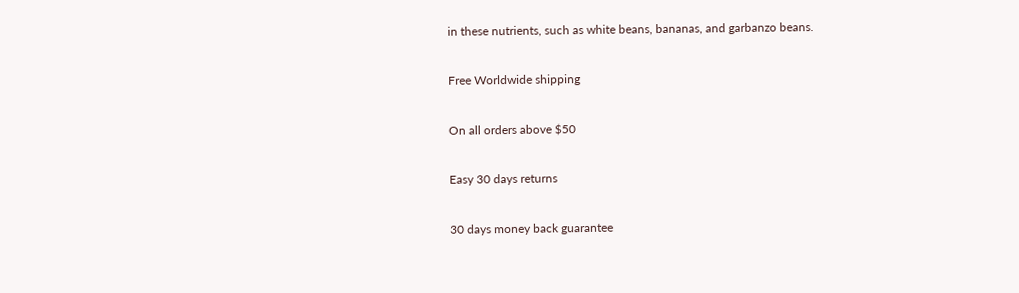in these nutrients, such as white beans, bananas, and garbanzo beans.

Free Worldwide shipping

On all orders above $50

Easy 30 days returns

30 days money back guarantee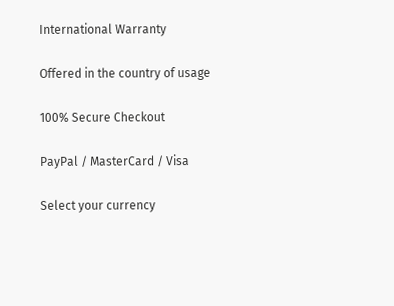International Warranty

Offered in the country of usage

100% Secure Checkout

PayPal / MasterCard / Visa

Select your currency